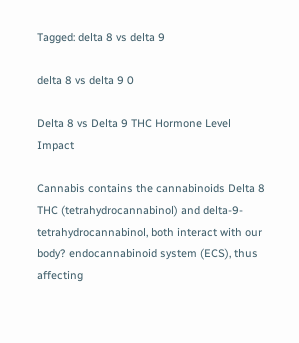Tagged: delta 8 vs delta 9

delta 8 vs delta 9 0

Delta 8 vs Delta 9 THC Hormone Level Impact

Cannabis contains the cannabinoids Delta 8 THC (tetrahydrocannabinol) and delta-9-tetrahydrocannabinol, both interact with our body? endocannabinoid system (ECS), thus affecting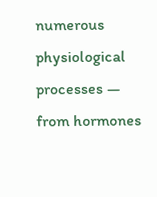numerous physiological processes — from hormones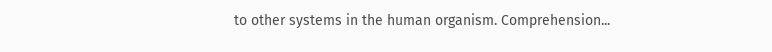to other systems in the human organism. Comprehension...